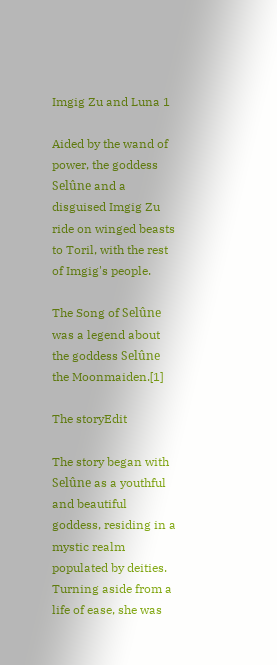Imgig Zu and Luna 1

Aided by the wand of power, the goddess Selûne and a disguised Imgig Zu ride on winged beasts to Toril, with the rest of Imgig's people.

The Song of Selûne was a legend about the goddess Selûne the Moonmaiden.[1]

The storyEdit

The story began with Selûne as a youthful and beautiful goddess, residing in a mystic realm populated by deities. Turning aside from a life of ease, she was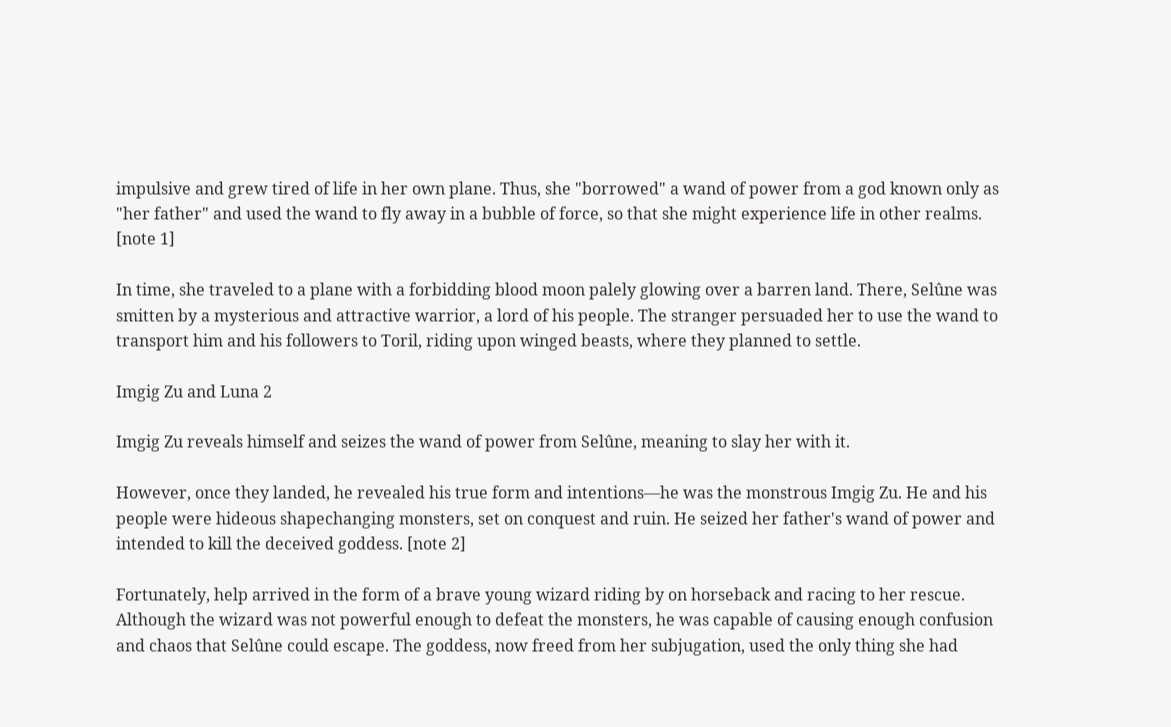impulsive and grew tired of life in her own plane. Thus, she "borrowed" a wand of power from a god known only as "her father" and used the wand to fly away in a bubble of force, so that she might experience life in other realms. [note 1]

In time, she traveled to a plane with a forbidding blood moon palely glowing over a barren land. There, Selûne was smitten by a mysterious and attractive warrior, a lord of his people. The stranger persuaded her to use the wand to transport him and his followers to Toril, riding upon winged beasts, where they planned to settle.

Imgig Zu and Luna 2

Imgig Zu reveals himself and seizes the wand of power from Selûne, meaning to slay her with it.

However, once they landed, he revealed his true form and intentions—he was the monstrous Imgig Zu. He and his people were hideous shapechanging monsters, set on conquest and ruin. He seized her father's wand of power and intended to kill the deceived goddess. [note 2]

Fortunately, help arrived in the form of a brave young wizard riding by on horseback and racing to her rescue. Although the wizard was not powerful enough to defeat the monsters, he was capable of causing enough confusion and chaos that Selûne could escape. The goddess, now freed from her subjugation, used the only thing she had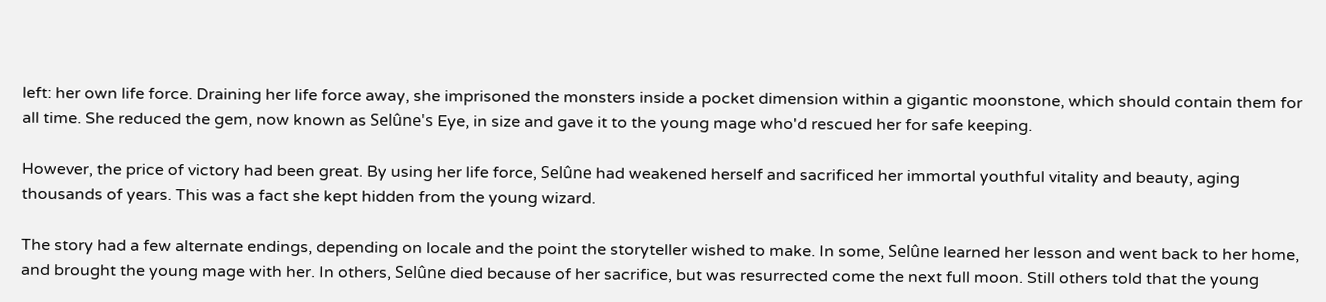left: her own life force. Draining her life force away, she imprisoned the monsters inside a pocket dimension within a gigantic moonstone, which should contain them for all time. She reduced the gem, now known as Selûne's Eye, in size and gave it to the young mage who'd rescued her for safe keeping.

However, the price of victory had been great. By using her life force, Selûne had weakened herself and sacrificed her immortal youthful vitality and beauty, aging thousands of years. This was a fact she kept hidden from the young wizard.

The story had a few alternate endings, depending on locale and the point the storyteller wished to make. In some, Selûne learned her lesson and went back to her home, and brought the young mage with her. In others, Selûne died because of her sacrifice, but was resurrected come the next full moon. Still others told that the young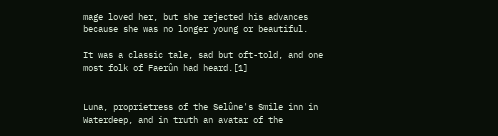mage loved her, but she rejected his advances because she was no longer young or beautiful.

It was a classic tale, sad but oft-told, and one most folk of Faerûn had heard.[1]


Luna, proprietress of the Selûne's Smile inn in Waterdeep, and in truth an avatar of the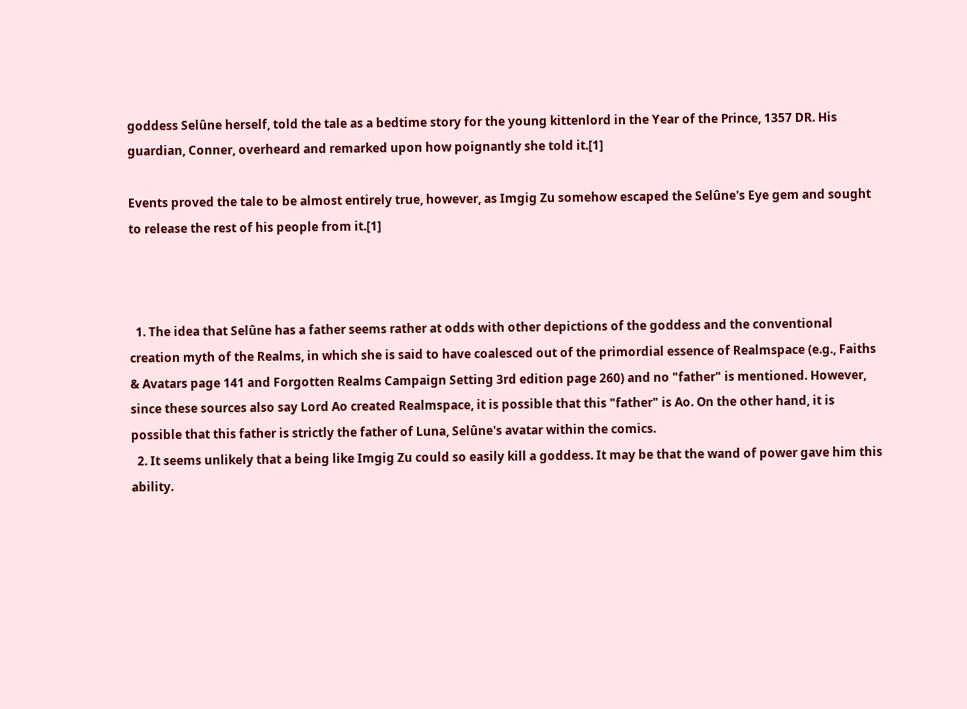goddess Selûne herself, told the tale as a bedtime story for the young kittenlord in the Year of the Prince, 1357 DR. His guardian, Conner, overheard and remarked upon how poignantly she told it.[1]

Events proved the tale to be almost entirely true, however, as Imgig Zu somehow escaped the Selûne's Eye gem and sought to release the rest of his people from it.[1]



  1. The idea that Selûne has a father seems rather at odds with other depictions of the goddess and the conventional creation myth of the Realms, in which she is said to have coalesced out of the primordial essence of Realmspace (e.g., Faiths & Avatars page 141 and Forgotten Realms Campaign Setting 3rd edition page 260) and no "father" is mentioned. However, since these sources also say Lord Ao created Realmspace, it is possible that this "father" is Ao. On the other hand, it is possible that this father is strictly the father of Luna, Selûne's avatar within the comics.
  2. It seems unlikely that a being like Imgig Zu could so easily kill a goddess. It may be that the wand of power gave him this ability.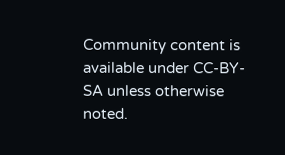Community content is available under CC-BY-SA unless otherwise noted.